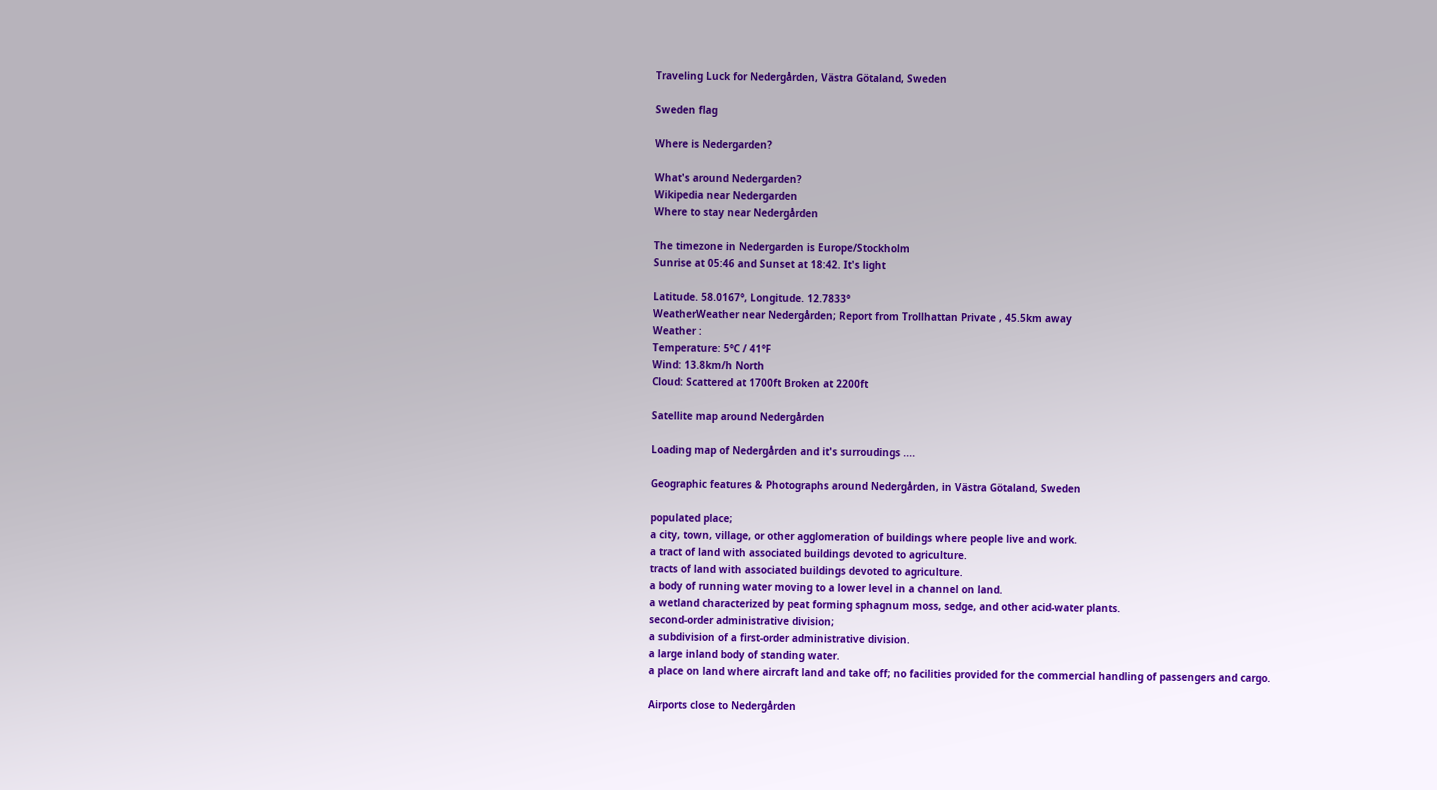Traveling Luck for Nedergården, Västra Götaland, Sweden

Sweden flag

Where is Nedergarden?

What's around Nedergarden?
Wikipedia near Nedergarden
Where to stay near Nedergården

The timezone in Nedergarden is Europe/Stockholm
Sunrise at 05:46 and Sunset at 18:42. It's light

Latitude. 58.0167°, Longitude. 12.7833°
WeatherWeather near Nedergården; Report from Trollhattan Private , 45.5km away
Weather :
Temperature: 5°C / 41°F
Wind: 13.8km/h North
Cloud: Scattered at 1700ft Broken at 2200ft

Satellite map around Nedergården

Loading map of Nedergården and it's surroudings ....

Geographic features & Photographs around Nedergården, in Västra Götaland, Sweden

populated place;
a city, town, village, or other agglomeration of buildings where people live and work.
a tract of land with associated buildings devoted to agriculture.
tracts of land with associated buildings devoted to agriculture.
a body of running water moving to a lower level in a channel on land.
a wetland characterized by peat forming sphagnum moss, sedge, and other acid-water plants.
second-order administrative division;
a subdivision of a first-order administrative division.
a large inland body of standing water.
a place on land where aircraft land and take off; no facilities provided for the commercial handling of passengers and cargo.

Airports close to Nedergården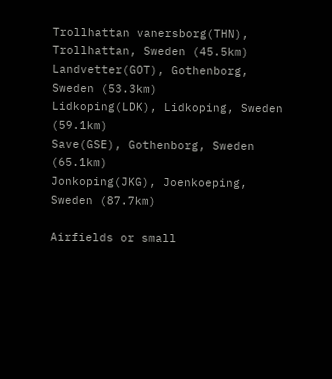Trollhattan vanersborg(THN), Trollhattan, Sweden (45.5km)
Landvetter(GOT), Gothenborg, Sweden (53.3km)
Lidkoping(LDK), Lidkoping, Sweden (59.1km)
Save(GSE), Gothenborg, Sweden (65.1km)
Jonkoping(JKG), Joenkoeping, Sweden (87.7km)

Airfields or small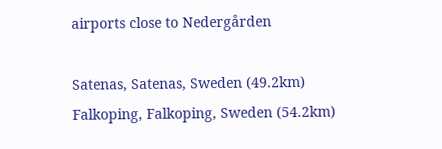airports close to Nedergården

Satenas, Satenas, Sweden (49.2km)
Falkoping, Falkoping, Sweden (54.2km)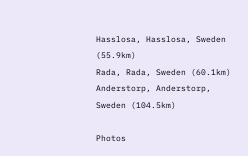Hasslosa, Hasslosa, Sweden (55.9km)
Rada, Rada, Sweden (60.1km)
Anderstorp, Anderstorp, Sweden (104.5km)

Photos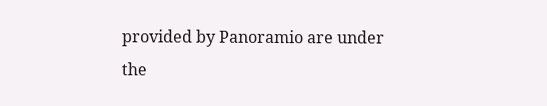provided by Panoramio are under the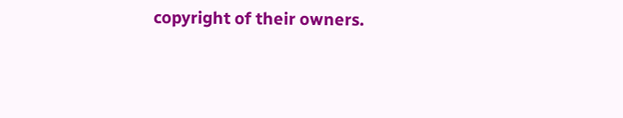copyright of their owners.